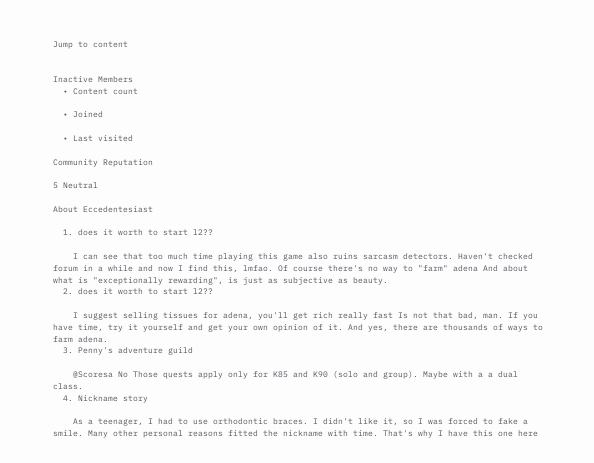Jump to content


Inactive Members
  • Content count

  • Joined

  • Last visited

Community Reputation

5 Neutral

About Eccedentesiast

  1. does it worth to start l2??

    I can see that too much time playing this game also ruins sarcasm detectors. Haven't checked forum in a while and now I find this, lmfao. Of course there's no way to "farm" adena And about what is "exceptionally rewarding", is just as subjective as beauty.
  2. does it worth to start l2??

    I suggest selling tissues for adena, you'll get rich really fast Is not that bad, man. If you have time, try it yourself and get your own opinion of it. And yes, there are thousands of ways to farm adena.
  3. Penny's adventure guild

    @Scoresa No Those quests apply only for K85 and K90 (solo and group). Maybe with a a dual class.
  4. Nickname story

    As a teenager, I had to use orthodontic braces. I didn't like it, so I was forced to fake a smile. Many other personal reasons fitted the nickname with time. That's why I have this one here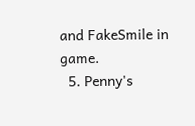and FakeSmile in game.
  5. Penny's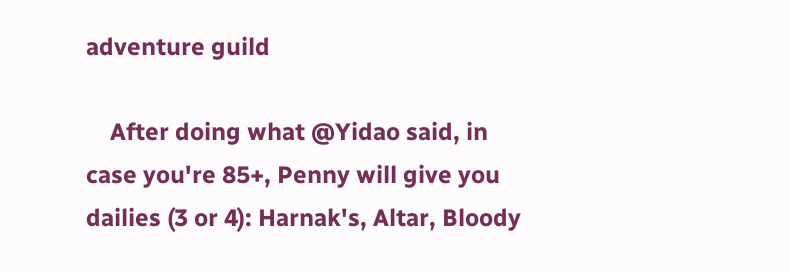adventure guild

    After doing what @Yidao said, in case you're 85+, Penny will give you dailies (3 or 4): Harnak's, Altar, Bloody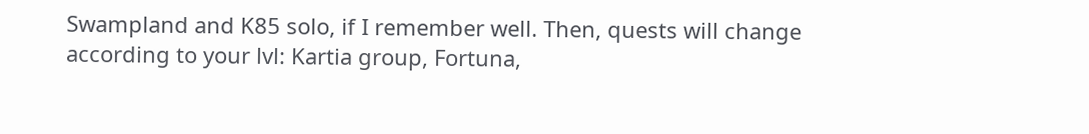Swampland and K85 solo, if I remember well. Then, quests will change according to your lvl: Kartia group, Fortuna,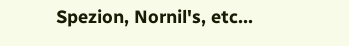Spezion, Nornil's, etc...